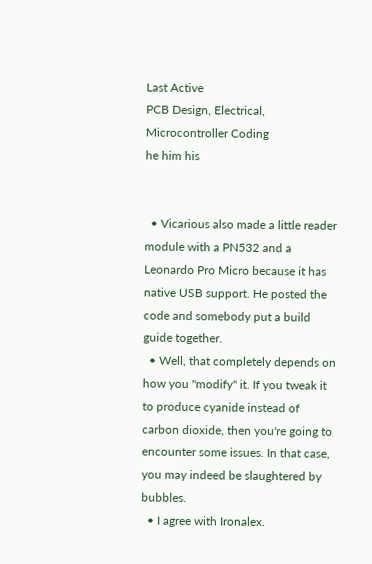Last Active
PCB Design, Electrical, Microcontroller Coding
he him his


  • Vicarious also made a little reader module with a PN532 and a Leonardo Pro Micro because it has native USB support. He posted the code and somebody put a build guide together.
  • Well, that completely depends on how you "modify" it. If you tweak it to produce cyanide instead of carbon dioxide, then you're going to encounter some issues. In that case, you may indeed be slaughtered by bubbles.
  • I agree with Ironalex.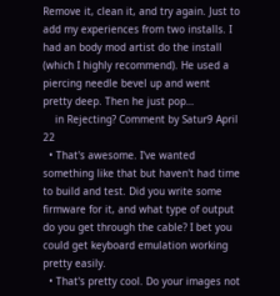Remove it, clean it, and try again. Just to add my experiences from two installs. I had an body mod artist do the install (which I highly recommend). He used a piercing needle bevel up and went pretty deep. Then he just pop…
    in Rejecting? Comment by Satur9 April 22
  • That's awesome. I've wanted something like that but haven't had time to build and test. Did you write some firmware for it, and what type of output do you get through the cable? I bet you could get keyboard emulation working pretty easily.
  • That's pretty cool. Do your images not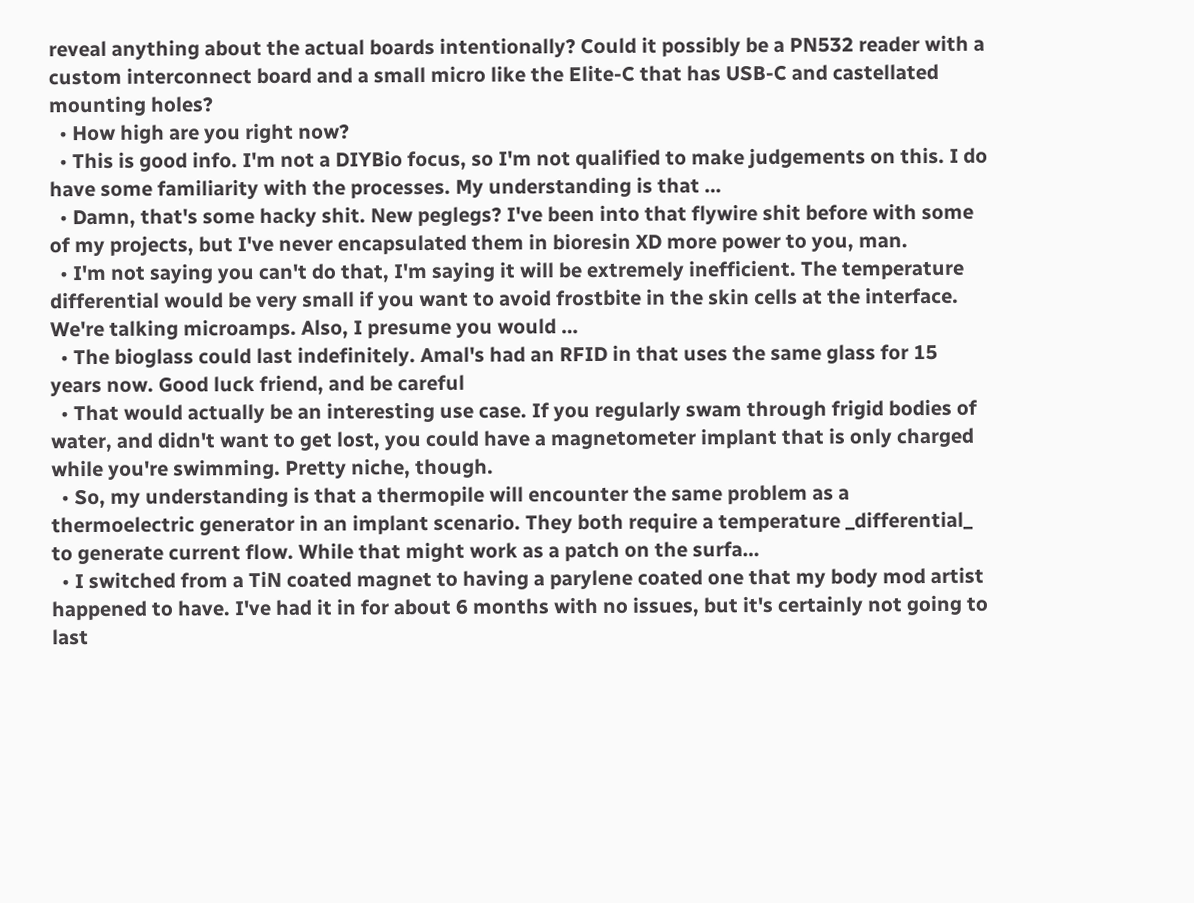reveal anything about the actual boards intentionally? Could it possibly be a PN532 reader with a custom interconnect board and a small micro like the Elite-C that has USB-C and castellated mounting holes?
  • How high are you right now?
  • This is good info. I'm not a DIYBio focus, so I'm not qualified to make judgements on this. I do have some familiarity with the processes. My understanding is that …
  • Damn, that's some hacky shit. New peglegs? I've been into that flywire shit before with some of my projects, but I've never encapsulated them in bioresin XD more power to you, man.
  • I'm not saying you can't do that, I'm saying it will be extremely inefficient. The temperature differential would be very small if you want to avoid frostbite in the skin cells at the interface. We're talking microamps. Also, I presume you would …
  • The bioglass could last indefinitely. Amal's had an RFID in that uses the same glass for 15 years now. Good luck friend, and be careful
  • That would actually be an interesting use case. If you regularly swam through frigid bodies of water, and didn't want to get lost, you could have a magnetometer implant that is only charged while you're swimming. Pretty niche, though.
  • So, my understanding is that a thermopile will encounter the same problem as a thermoelectric generator in an implant scenario. They both require a temperature _differential_ to generate current flow. While that might work as a patch on the surfa…
  • I switched from a TiN coated magnet to having a parylene coated one that my body mod artist happened to have. I've had it in for about 6 months with no issues, but it's certainly not going to last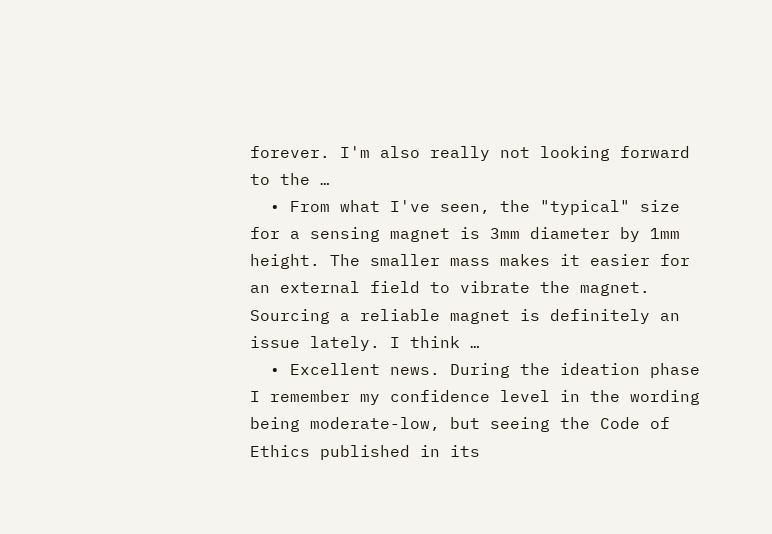forever. I'm also really not looking forward to the …
  • From what I've seen, the "typical" size for a sensing magnet is 3mm diameter by 1mm height. The smaller mass makes it easier for an external field to vibrate the magnet. Sourcing a reliable magnet is definitely an issue lately. I think …
  • Excellent news. During the ideation phase I remember my confidence level in the wording being moderate-low, but seeing the Code of Ethics published in its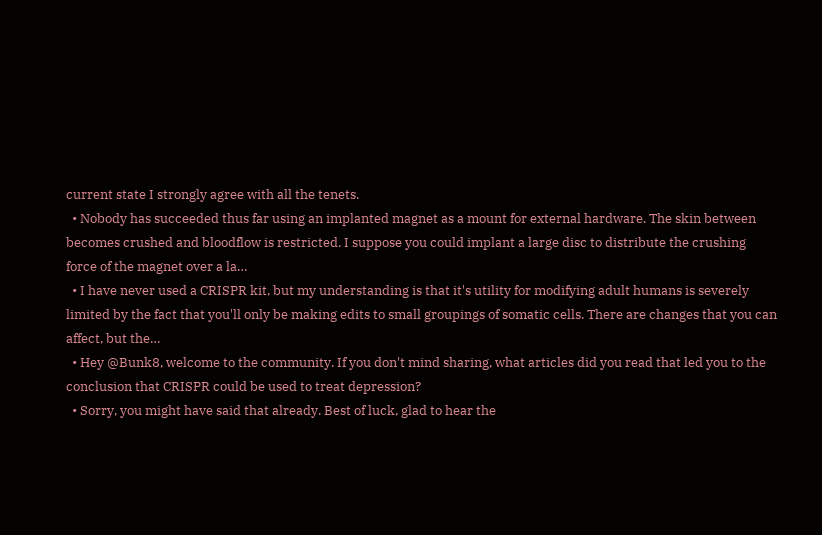current state I strongly agree with all the tenets.
  • Nobody has succeeded thus far using an implanted magnet as a mount for external hardware. The skin between becomes crushed and bloodflow is restricted. I suppose you could implant a large disc to distribute the crushing force of the magnet over a la…
  • I have never used a CRISPR kit, but my understanding is that it's utility for modifying adult humans is severely limited by the fact that you'll only be making edits to small groupings of somatic cells. There are changes that you can affect, but the…
  • Hey @Bunk8, welcome to the community. If you don't mind sharing, what articles did you read that led you to the conclusion that CRISPR could be used to treat depression?
  • Sorry, you might have said that already. Best of luck, glad to hear the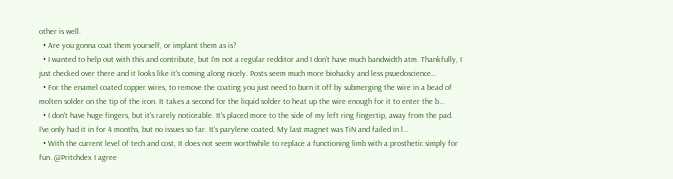other is well.
  • Are you gonna coat them yourself, or implant them as is?
  • I wanted to help out with this and contribute, but I'm not a regular redditor and I don't have much bandwidth atm. Thankfully, I just checked over there and it looks like it's coming along nicely. Posts seem much more biohacky and less psuedoscience…
  • For the enamel coated copper wires, to remove the coating you just need to burn it off by submerging the wire in a bead of molten solder on the tip of the iron. It takes a second for the liquid solder to heat up the wire enough for it to enter the b…
  • I don't have huge fingers, but it's rarely noticeable. It's placed more to the side of my left ring fingertip, away from the pad. I've only had it in for 4 months, but no issues so far. It's parylene coated. My last magnet was TiN and failed in l…
  • With the current level of tech and cost, It does not seem worthwhile to replace a functioning limb with a prosthetic simply for fun. @Pritchdex I agree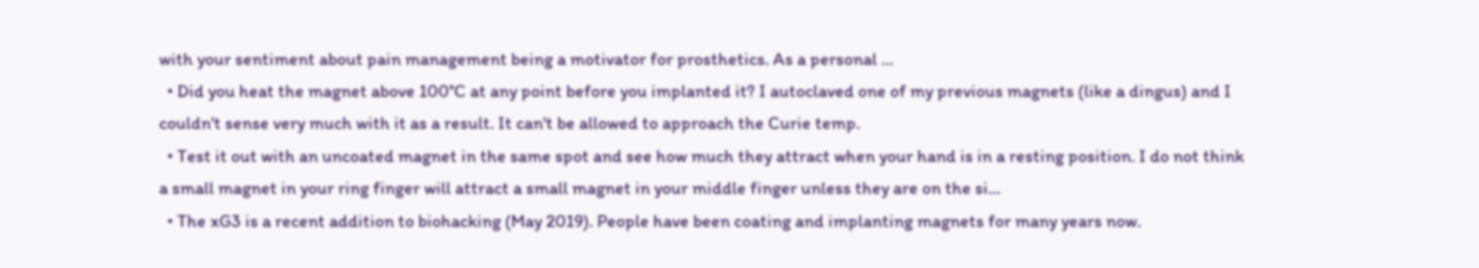with your sentiment about pain management being a motivator for prosthetics. As a personal …
  • Did you heat the magnet above 100°C at any point before you implanted it? I autoclaved one of my previous magnets (like a dingus) and I couldn't sense very much with it as a result. It can't be allowed to approach the Curie temp.
  • Test it out with an uncoated magnet in the same spot and see how much they attract when your hand is in a resting position. I do not think a small magnet in your ring finger will attract a small magnet in your middle finger unless they are on the si…
  • The xG3 is a recent addition to biohacking (May 2019). People have been coating and implanting magnets for many years now.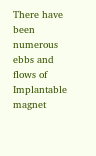There have been numerous ebbs and flows of Implantable magnet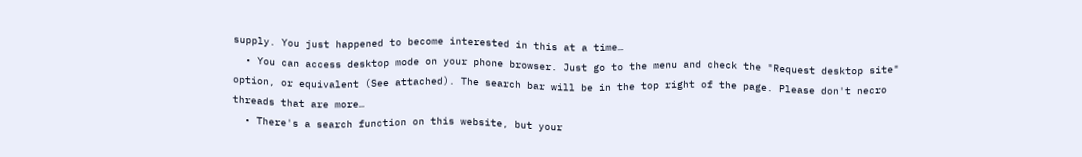supply. You just happened to become interested in this at a time…
  • You can access desktop mode on your phone browser. Just go to the menu and check the "Request desktop site" option, or equivalent (See attached). The search bar will be in the top right of the page. Please don't necro threads that are more…
  • There's a search function on this website, but your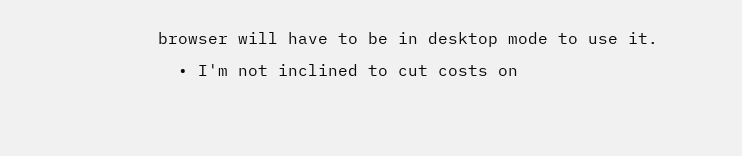browser will have to be in desktop mode to use it.
  • I'm not inclined to cut costs on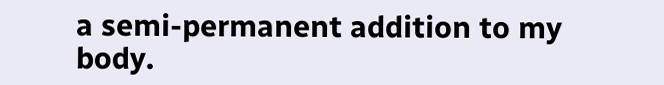a semi-permanent addition to my body.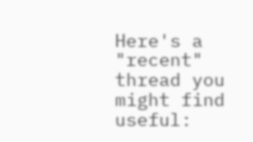Here's a "recent" thread you might find useful: